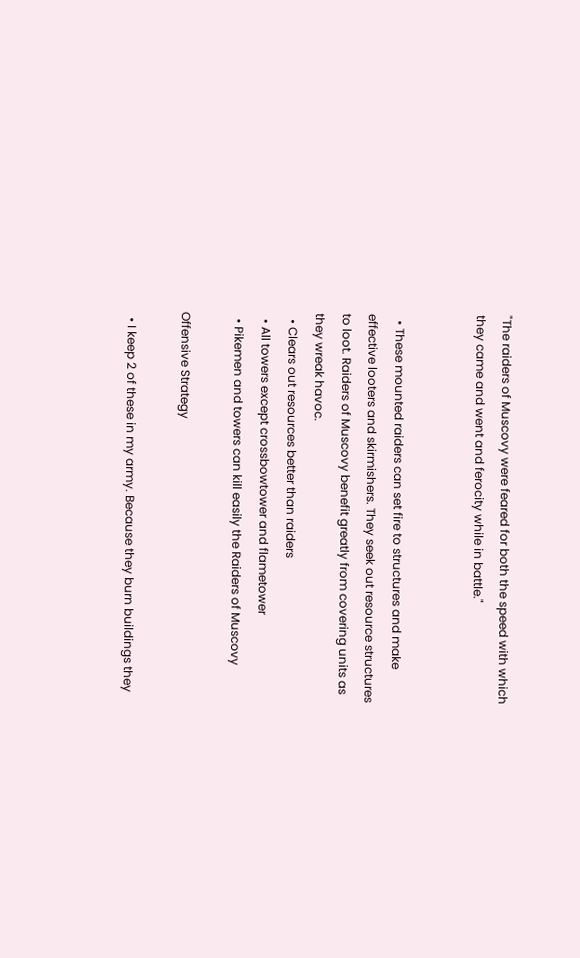"The raiders of Muscovy were feared for both the speed with which they came and went and ferocity while in battle."


  • These mounted raiders can set fire to structures and make effective looters and skirmishers. They seek out resource structures to loot. Raiders of Muscovy benefit greatly from covering units as they wreak havoc.
  • Clears out resources better than raiders
  • All towers except crossbowtower and flametower
  • Pikemen and towers can kill easily the Raiders of Muscovy

Offensive Strategy

  • I keep 2 of these in my army. Because they burn buildings they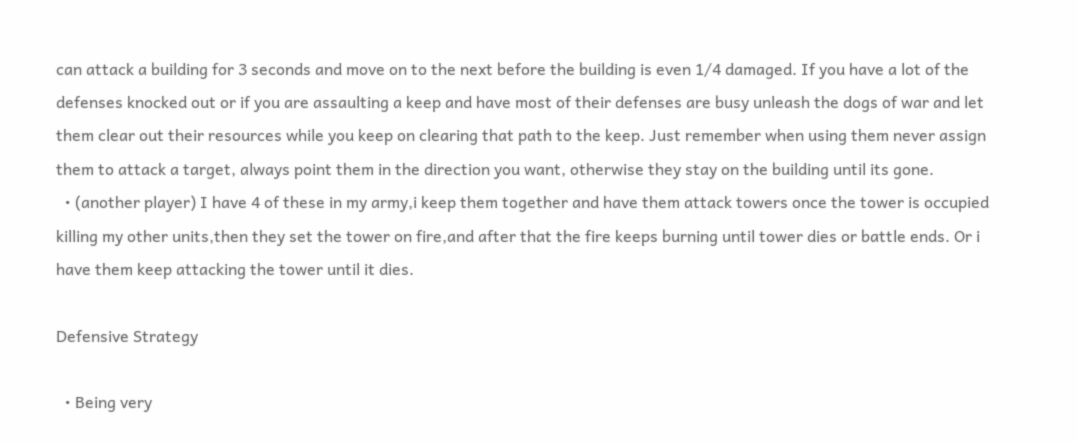can attack a building for 3 seconds and move on to the next before the building is even 1/4 damaged. If you have a lot of the defenses knocked out or if you are assaulting a keep and have most of their defenses are busy unleash the dogs of war and let them clear out their resources while you keep on clearing that path to the keep. Just remember when using them never assign them to attack a target, always point them in the direction you want, otherwise they stay on the building until its gone.
  • (another player) I have 4 of these in my army,i keep them together and have them attack towers once the tower is occupied killing my other units,then they set the tower on fire,and after that the fire keeps burning until tower dies or battle ends. Or i have them keep attacking the tower until it dies.

Defensive Strategy

  • Being very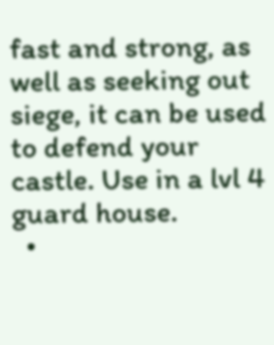fast and strong, as well as seeking out siege, it can be used to defend your castle. Use in a lvl 4 guard house.
  •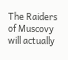The Raiders of Muscovy will actually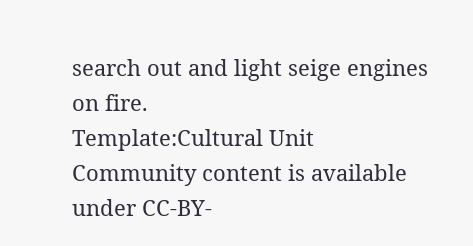search out and light seige engines on fire.
Template:Cultural Unit
Community content is available under CC-BY-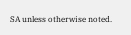SA unless otherwise noted.